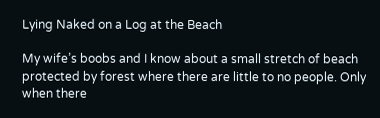Lying Naked on a Log at the Beach

My wife’s boobs and I know about a small stretch of beach protected by forest where there are little to no people. Only when there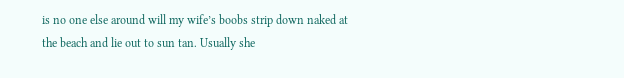is no one else around will my wife’s boobs strip down naked at the beach and lie out to sun tan. Usually she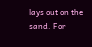lays out on the sand. For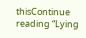thisContinue reading “Lying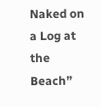Naked on a Log at the Beach”